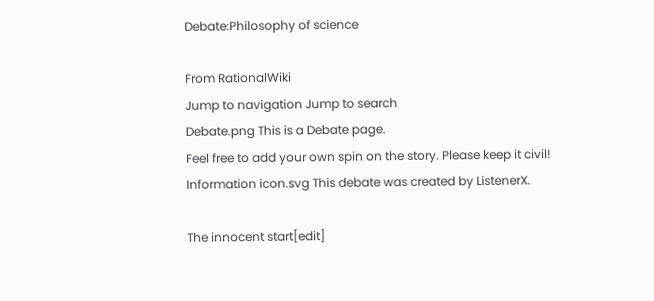Debate:Philosophy of science

From RationalWiki
Jump to navigation Jump to search
Debate.png This is a Debate page.
Feel free to add your own spin on the story. Please keep it civil!
Information icon.svg This debate was created by ListenerX.

The innocent start[edit]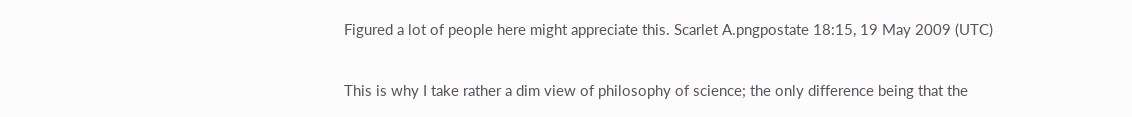Figured a lot of people here might appreciate this. Scarlet A.pngpostate 18:15, 19 May 2009 (UTC)

This is why I take rather a dim view of philosophy of science; the only difference being that the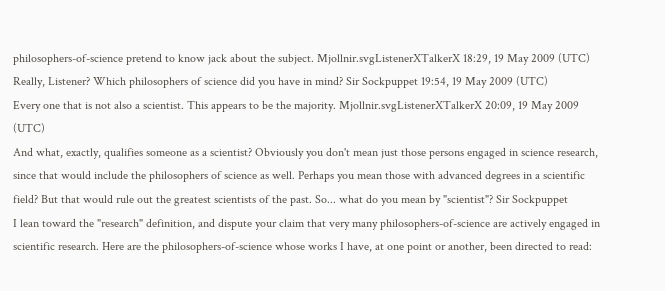philosophers-of-science pretend to know jack about the subject. Mjollnir.svgListenerXTalkerX 18:29, 19 May 2009 (UTC)
Really, Listener? Which philosophers of science did you have in mind? Sir Sockpuppet 19:54, 19 May 2009 (UTC)
Every one that is not also a scientist. This appears to be the majority. Mjollnir.svgListenerXTalkerX 20:09, 19 May 2009 (UTC)
And what, exactly, qualifies someone as a scientist? Obviously you don't mean just those persons engaged in science research, since that would include the philosophers of science as well. Perhaps you mean those with advanced degrees in a scientific field? But that would rule out the greatest scientists of the past. So... what do you mean by "scientist"? Sir Sockpuppet
I lean toward the "research" definition, and dispute your claim that very many philosophers-of-science are actively engaged in scientific research. Here are the philosophers-of-science whose works I have, at one point or another, been directed to read: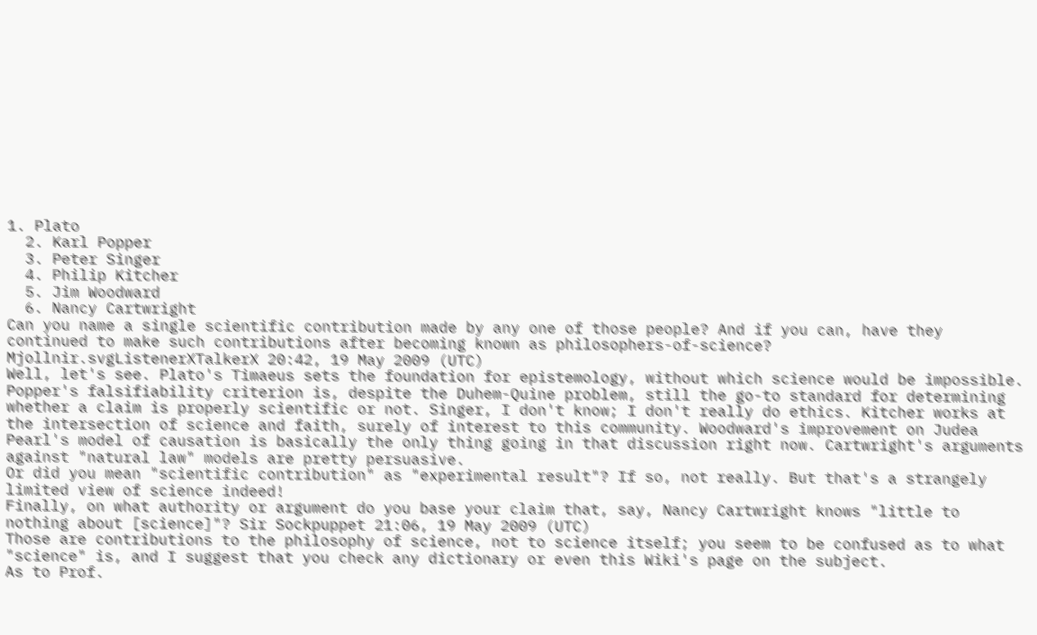1. Plato
  2. Karl Popper
  3. Peter Singer
  4. Philip Kitcher
  5. Jim Woodward
  6. Nancy Cartwright
Can you name a single scientific contribution made by any one of those people? And if you can, have they continued to make such contributions after becoming known as philosophers-of-science? Mjollnir.svgListenerXTalkerX 20:42, 19 May 2009 (UTC)
Well, let's see. Plato's Timaeus sets the foundation for epistemology, without which science would be impossible. Popper's falsifiability criterion is, despite the Duhem-Quine problem, still the go-to standard for determining whether a claim is properly scientific or not. Singer, I don't know; I don't really do ethics. Kitcher works at the intersection of science and faith, surely of interest to this community. Woodward's improvement on Judea Pearl's model of causation is basically the only thing going in that discussion right now. Cartwright's arguments against "natural law" models are pretty persuasive.
Or did you mean "scientific contribution" as "experimental result"? If so, not really. But that's a strangely limited view of science indeed!
Finally, on what authority or argument do you base your claim that, say, Nancy Cartwright knows "little to nothing about [science]"? Sir Sockpuppet 21:06, 19 May 2009 (UTC)
Those are contributions to the philosophy of science, not to science itself; you seem to be confused as to what "science" is, and I suggest that you check any dictionary or even this Wiki's page on the subject.
As to Prof.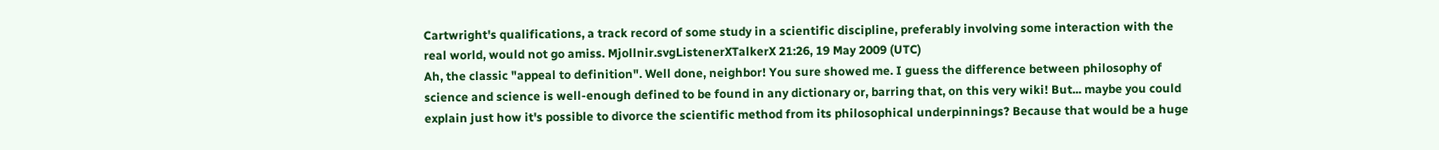Cartwright's qualifications, a track record of some study in a scientific discipline, preferably involving some interaction with the real world, would not go amiss. Mjollnir.svgListenerXTalkerX 21:26, 19 May 2009 (UTC)
Ah, the classic "appeal to definition". Well done, neighbor! You sure showed me. I guess the difference between philosophy of science and science is well-enough defined to be found in any dictionary or, barring that, on this very wiki! But... maybe you could explain just how it's possible to divorce the scientific method from its philosophical underpinnings? Because that would be a huge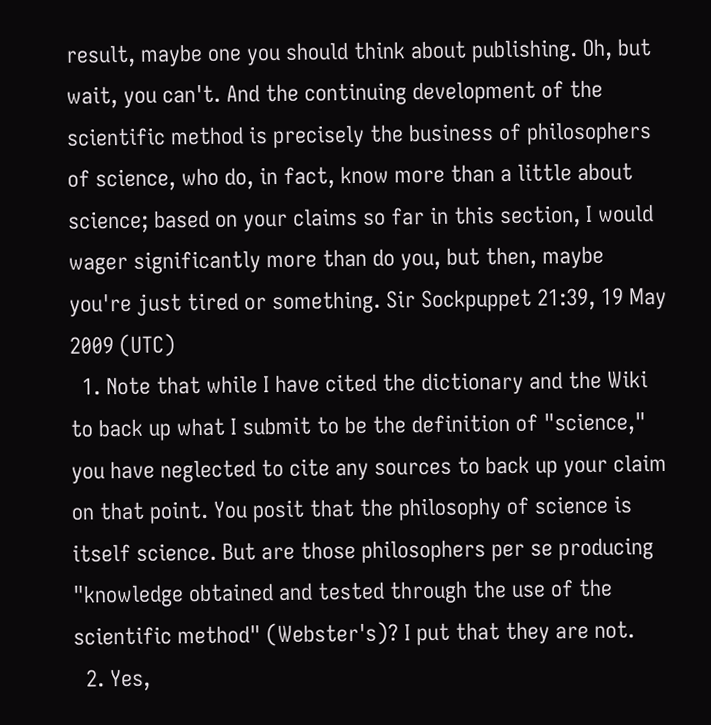result, maybe one you should think about publishing. Oh, but wait, you can't. And the continuing development of the scientific method is precisely the business of philosophers of science, who do, in fact, know more than a little about science; based on your claims so far in this section, I would wager significantly more than do you, but then, maybe you're just tired or something. Sir Sockpuppet 21:39, 19 May 2009 (UTC)
  1. Note that while I have cited the dictionary and the Wiki to back up what I submit to be the definition of "science," you have neglected to cite any sources to back up your claim on that point. You posit that the philosophy of science is itself science. But are those philosophers per se producing "knowledge obtained and tested through the use of the scientific method" (Webster's)? I put that they are not.
  2. Yes,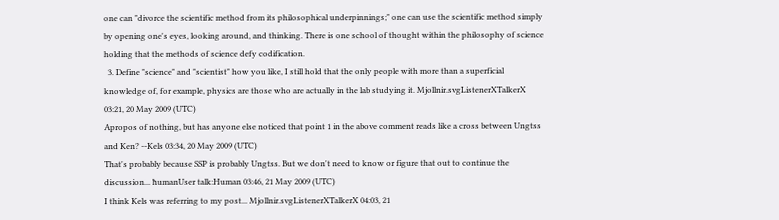one can "divorce the scientific method from its philosophical underpinnings;" one can use the scientific method simply by opening one's eyes, looking around, and thinking. There is one school of thought within the philosophy of science holding that the methods of science defy codification.
  3. Define "science" and "scientist" how you like, I still hold that the only people with more than a superficial knowledge of, for example, physics are those who are actually in the lab studying it. Mjollnir.svgListenerXTalkerX 03:21, 20 May 2009 (UTC)
Apropos of nothing, but has anyone else noticed that point 1 in the above comment reads like a cross between Ungtss and Ken? --Kels 03:34, 20 May 2009 (UTC)
That's probably because SSP is probably Ungtss. But we don't need to know or figure that out to continue the discussion... ħumanUser talk:Human 03:46, 21 May 2009 (UTC)
I think Kels was referring to my post... Mjollnir.svgListenerXTalkerX 04:03, 21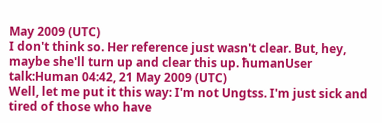May 2009 (UTC)
I don't think so. Her reference just wasn't clear. But, hey, maybe she'll turn up and clear this up. ħumanUser talk:Human 04:42, 21 May 2009 (UTC)
Well, let me put it this way: I'm not Ungtss. I'm just sick and tired of those who have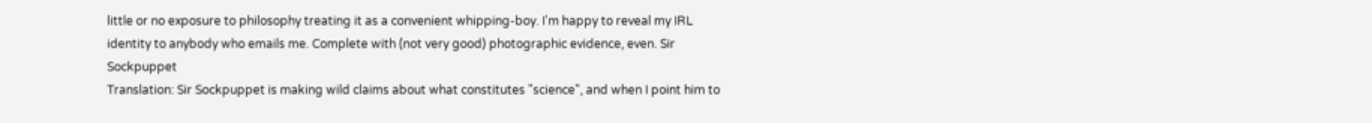little or no exposure to philosophy treating it as a convenient whipping-boy. I'm happy to reveal my IRL identity to anybody who emails me. Complete with (not very good) photographic evidence, even. Sir Sockpuppet
Translation: Sir Sockpuppet is making wild claims about what constitutes "science", and when I point him to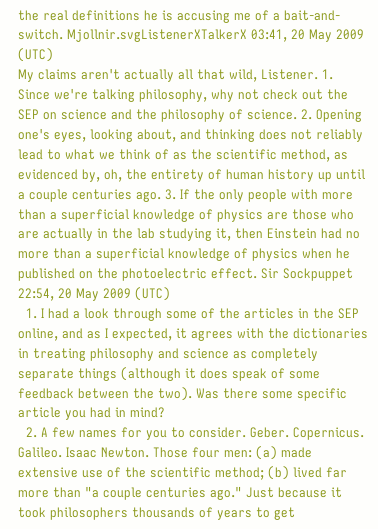the real definitions he is accusing me of a bait-and-switch. Mjollnir.svgListenerXTalkerX 03:41, 20 May 2009 (UTC)
My claims aren't actually all that wild, Listener. 1. Since we're talking philosophy, why not check out the SEP on science and the philosophy of science. 2. Opening one's eyes, looking about, and thinking does not reliably lead to what we think of as the scientific method, as evidenced by, oh, the entirety of human history up until a couple centuries ago. 3. If the only people with more than a superficial knowledge of physics are those who are actually in the lab studying it, then Einstein had no more than a superficial knowledge of physics when he published on the photoelectric effect. Sir Sockpuppet 22:54, 20 May 2009 (UTC)
  1. I had a look through some of the articles in the SEP online, and as I expected, it agrees with the dictionaries in treating philosophy and science as completely separate things (although it does speak of some feedback between the two). Was there some specific article you had in mind?
  2. A few names for you to consider. Geber. Copernicus. Galileo. Isaac Newton. Those four men: (a) made extensive use of the scientific method; (b) lived far more than "a couple centuries ago." Just because it took philosophers thousands of years to get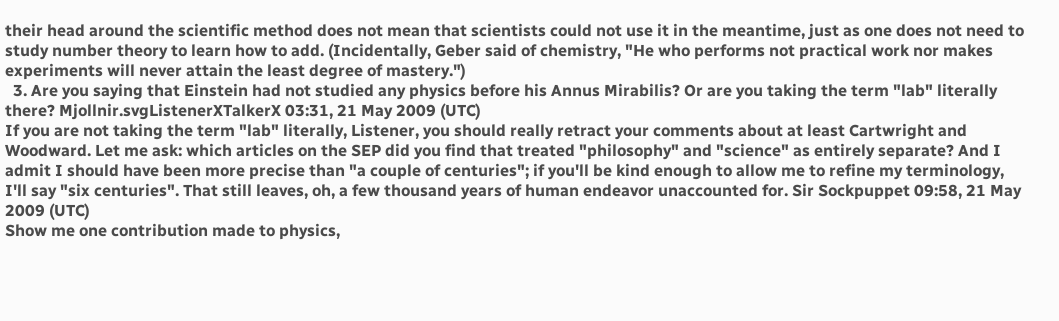their head around the scientific method does not mean that scientists could not use it in the meantime, just as one does not need to study number theory to learn how to add. (Incidentally, Geber said of chemistry, "He who performs not practical work nor makes experiments will never attain the least degree of mastery.")
  3. Are you saying that Einstein had not studied any physics before his Annus Mirabilis? Or are you taking the term "lab" literally there? Mjollnir.svgListenerXTalkerX 03:31, 21 May 2009 (UTC)
If you are not taking the term "lab" literally, Listener, you should really retract your comments about at least Cartwright and Woodward. Let me ask: which articles on the SEP did you find that treated "philosophy" and "science" as entirely separate? And I admit I should have been more precise than "a couple of centuries"; if you'll be kind enough to allow me to refine my terminology, I'll say "six centuries". That still leaves, oh, a few thousand years of human endeavor unaccounted for. Sir Sockpuppet 09:58, 21 May 2009 (UTC)
Show me one contribution made to physics,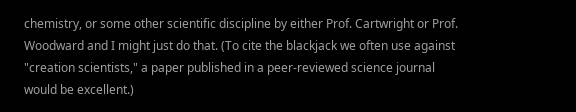chemistry, or some other scientific discipline by either Prof. Cartwright or Prof. Woodward and I might just do that. (To cite the blackjack we often use against "creation scientists," a paper published in a peer-reviewed science journal would be excellent.)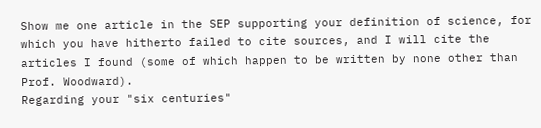Show me one article in the SEP supporting your definition of science, for which you have hitherto failed to cite sources, and I will cite the articles I found (some of which happen to be written by none other than Prof. Woodward).
Regarding your "six centuries"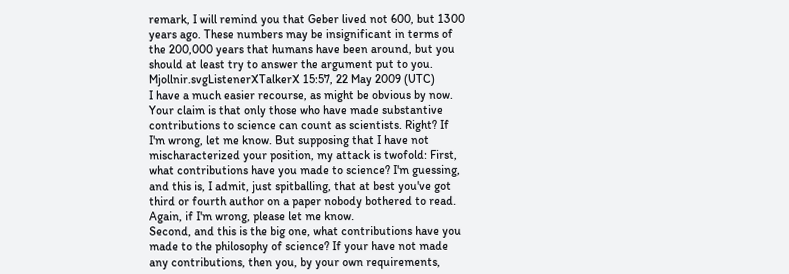remark, I will remind you that Geber lived not 600, but 1300 years ago. These numbers may be insignificant in terms of the 200,000 years that humans have been around, but you should at least try to answer the argument put to you. Mjollnir.svgListenerXTalkerX 15:57, 22 May 2009 (UTC)
I have a much easier recourse, as might be obvious by now. Your claim is that only those who have made substantive contributions to science can count as scientists. Right? If I'm wrong, let me know. But supposing that I have not mischaracterized your position, my attack is twofold: First, what contributions have you made to science? I'm guessing, and this is, I admit, just spitballing, that at best you've got third or fourth author on a paper nobody bothered to read. Again, if I'm wrong, please let me know.
Second, and this is the big one, what contributions have you made to the philosophy of science? If your have not made any contributions, then you, by your own requirements,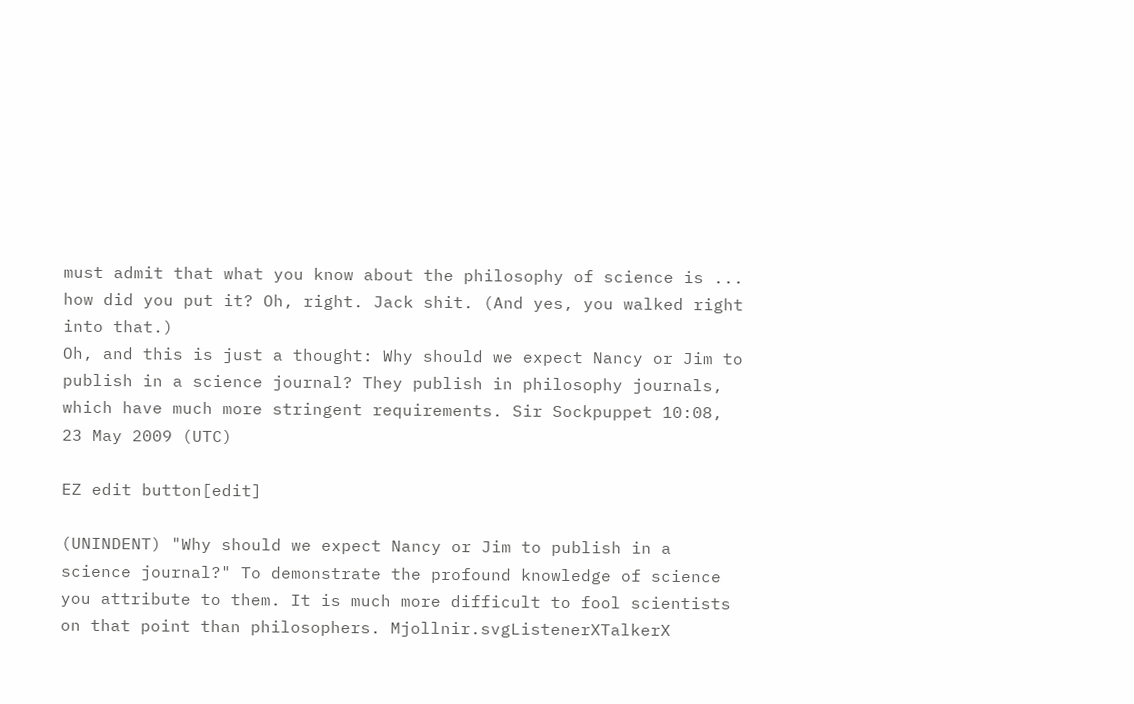must admit that what you know about the philosophy of science is ... how did you put it? Oh, right. Jack shit. (And yes, you walked right into that.)
Oh, and this is just a thought: Why should we expect Nancy or Jim to publish in a science journal? They publish in philosophy journals, which have much more stringent requirements. Sir Sockpuppet 10:08, 23 May 2009 (UTC)

EZ edit button[edit]

(UNINDENT) "Why should we expect Nancy or Jim to publish in a science journal?" To demonstrate the profound knowledge of science you attribute to them. It is much more difficult to fool scientists on that point than philosophers. Mjollnir.svgListenerXTalkerX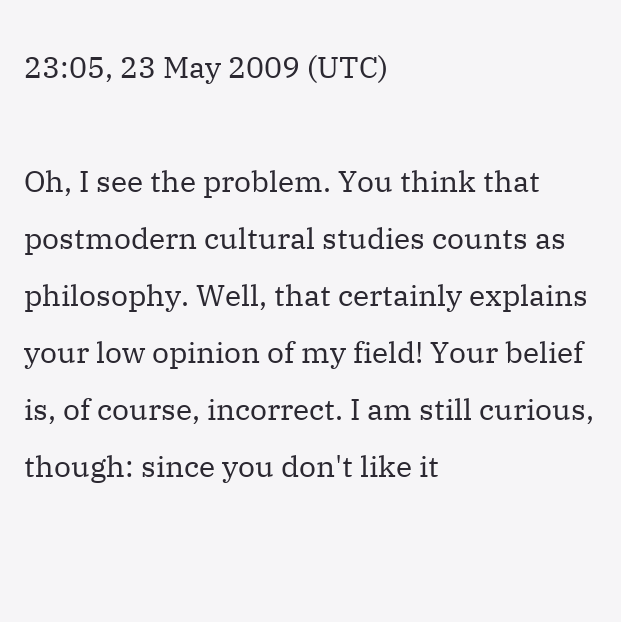23:05, 23 May 2009 (UTC)

Oh, I see the problem. You think that postmodern cultural studies counts as philosophy. Well, that certainly explains your low opinion of my field! Your belief is, of course, incorrect. I am still curious, though: since you don't like it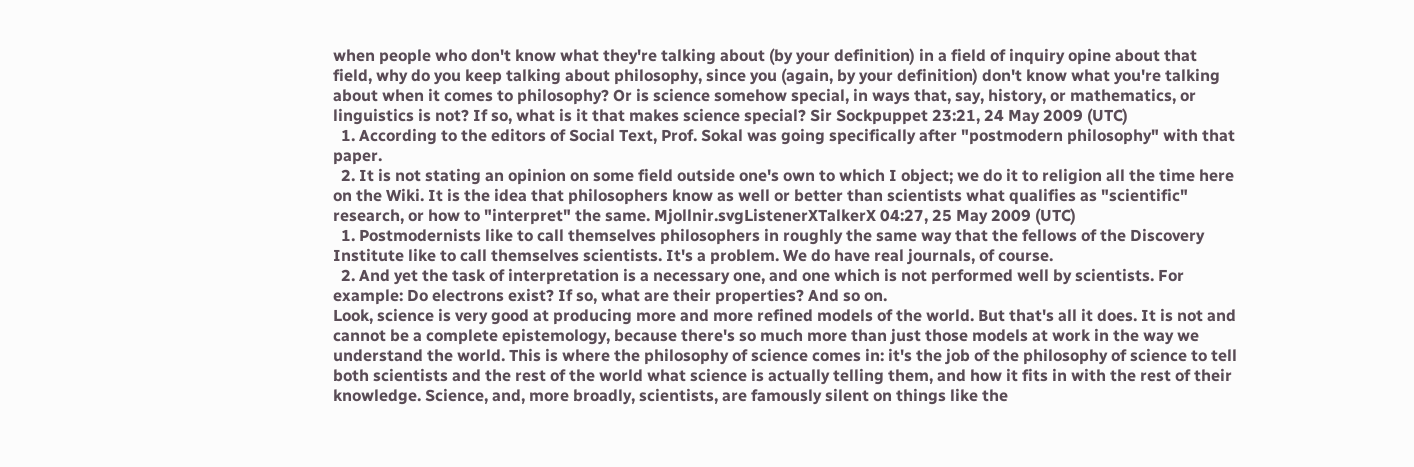when people who don't know what they're talking about (by your definition) in a field of inquiry opine about that field, why do you keep talking about philosophy, since you (again, by your definition) don't know what you're talking about when it comes to philosophy? Or is science somehow special, in ways that, say, history, or mathematics, or linguistics is not? If so, what is it that makes science special? Sir Sockpuppet 23:21, 24 May 2009 (UTC)
  1. According to the editors of Social Text, Prof. Sokal was going specifically after "postmodern philosophy" with that paper.
  2. It is not stating an opinion on some field outside one's own to which I object; we do it to religion all the time here on the Wiki. It is the idea that philosophers know as well or better than scientists what qualifies as "scientific" research, or how to "interpret" the same. Mjollnir.svgListenerXTalkerX 04:27, 25 May 2009 (UTC)
  1. Postmodernists like to call themselves philosophers in roughly the same way that the fellows of the Discovery Institute like to call themselves scientists. It's a problem. We do have real journals, of course.
  2. And yet the task of interpretation is a necessary one, and one which is not performed well by scientists. For example: Do electrons exist? If so, what are their properties? And so on.
Look, science is very good at producing more and more refined models of the world. But that's all it does. It is not and cannot be a complete epistemology, because there's so much more than just those models at work in the way we understand the world. This is where the philosophy of science comes in: it's the job of the philosophy of science to tell both scientists and the rest of the world what science is actually telling them, and how it fits in with the rest of their knowledge. Science, and, more broadly, scientists, are famously silent on things like the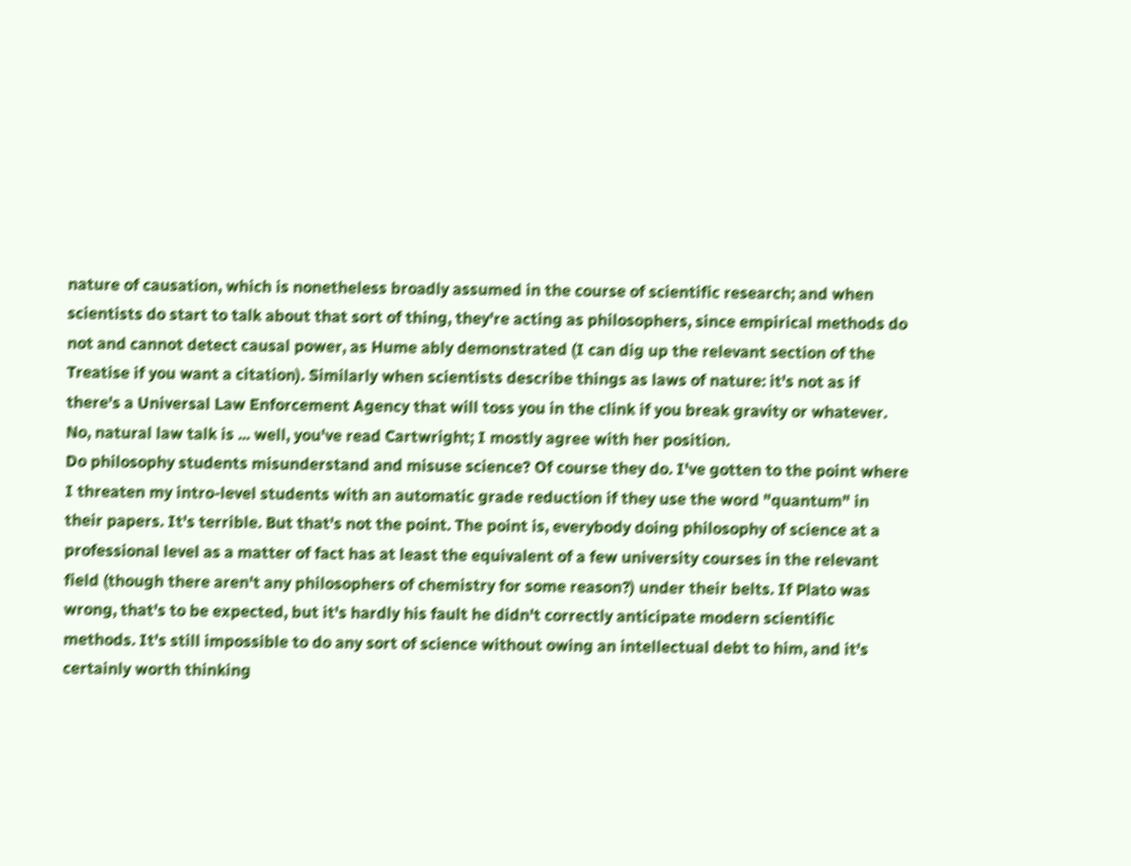nature of causation, which is nonetheless broadly assumed in the course of scientific research; and when scientists do start to talk about that sort of thing, they're acting as philosophers, since empirical methods do not and cannot detect causal power, as Hume ably demonstrated (I can dig up the relevant section of the Treatise if you want a citation). Similarly when scientists describe things as laws of nature: it's not as if there's a Universal Law Enforcement Agency that will toss you in the clink if you break gravity or whatever. No, natural law talk is ... well, you've read Cartwright; I mostly agree with her position.
Do philosophy students misunderstand and misuse science? Of course they do. I've gotten to the point where I threaten my intro-level students with an automatic grade reduction if they use the word "quantum" in their papers. It's terrible. But that's not the point. The point is, everybody doing philosophy of science at a professional level as a matter of fact has at least the equivalent of a few university courses in the relevant field (though there aren't any philosophers of chemistry for some reason?) under their belts. If Plato was wrong, that's to be expected, but it's hardly his fault he didn't correctly anticipate modern scientific methods. It's still impossible to do any sort of science without owing an intellectual debt to him, and it's certainly worth thinking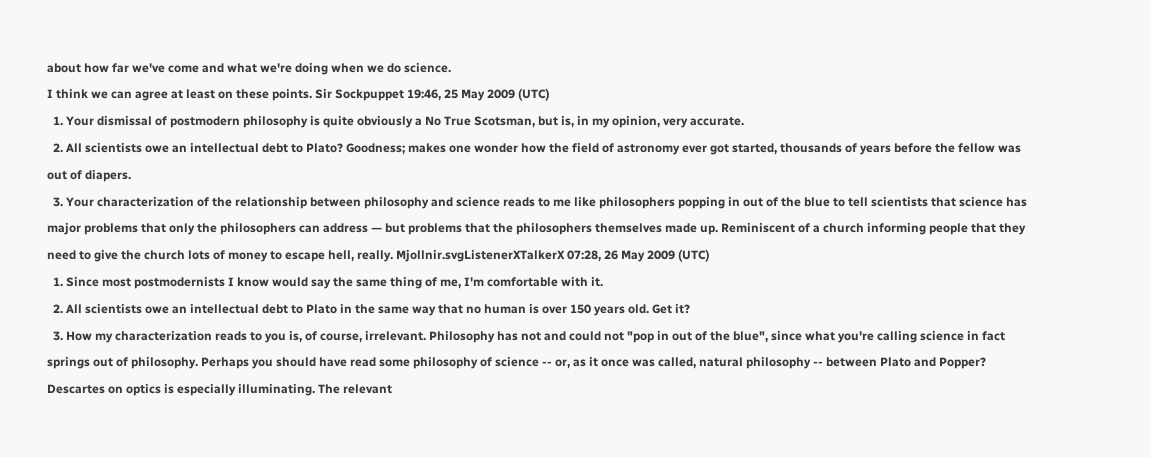about how far we've come and what we're doing when we do science.
I think we can agree at least on these points. Sir Sockpuppet 19:46, 25 May 2009 (UTC)
  1. Your dismissal of postmodern philosophy is quite obviously a No True Scotsman, but is, in my opinion, very accurate.
  2. All scientists owe an intellectual debt to Plato? Goodness; makes one wonder how the field of astronomy ever got started, thousands of years before the fellow was out of diapers.
  3. Your characterization of the relationship between philosophy and science reads to me like philosophers popping in out of the blue to tell scientists that science has major problems that only the philosophers can address — but problems that the philosophers themselves made up. Reminiscent of a church informing people that they need to give the church lots of money to escape hell, really. Mjollnir.svgListenerXTalkerX 07:28, 26 May 2009 (UTC)
  1. Since most postmodernists I know would say the same thing of me, I'm comfortable with it.
  2. All scientists owe an intellectual debt to Plato in the same way that no human is over 150 years old. Get it?
  3. How my characterization reads to you is, of course, irrelevant. Philosophy has not and could not "pop in out of the blue", since what you're calling science in fact springs out of philosophy. Perhaps you should have read some philosophy of science -- or, as it once was called, natural philosophy -- between Plato and Popper? Descartes on optics is especially illuminating. The relevant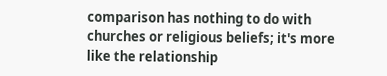comparison has nothing to do with churches or religious beliefs; it's more like the relationship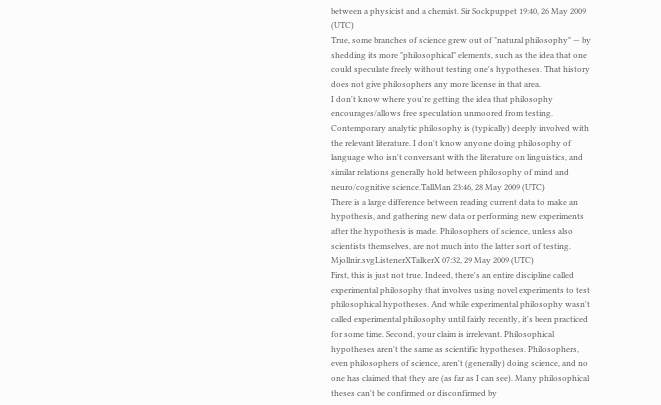between a physicist and a chemist. Sir Sockpuppet 19:40, 26 May 2009 (UTC)
True, some branches of science grew out of "natural philosophy" — by shedding its more "philosophical" elements, such as the idea that one could speculate freely without testing one's hypotheses. That history does not give philosophers any more license in that area.
I don't know where you're getting the idea that philosophy encourages/allows free speculation unmoored from testing. Contemporary analytic philosophy is (typically) deeply involved with the relevant literature. I don't know anyone doing philosophy of language who isn't conversant with the literature on linguistics, and similar relations generally hold between philosophy of mind and neuro/cognitive science.TallMan 23:46, 28 May 2009 (UTC)
There is a large difference between reading current data to make an hypothesis, and gathering new data or performing new experiments after the hypothesis is made. Philosophers of science, unless also scientists themselves, are not much into the latter sort of testing. Mjollnir.svgListenerXTalkerX 07:32, 29 May 2009 (UTC)
First, this is just not true. Indeed, there's an entire discipline called experimental philosophy that involves using novel experiments to test philosophical hypotheses. And while experimental philosophy wasn't called experimental philosophy until fairly recently, it's been practiced for some time. Second, your claim is irrelevant. Philosophical hypotheses aren't the same as scientific hypotheses. Philosophers, even philosophers of science, aren't (generally) doing science, and no one has claimed that they are (as far as I can see). Many philosophical theses can't be confirmed or disconfirmed by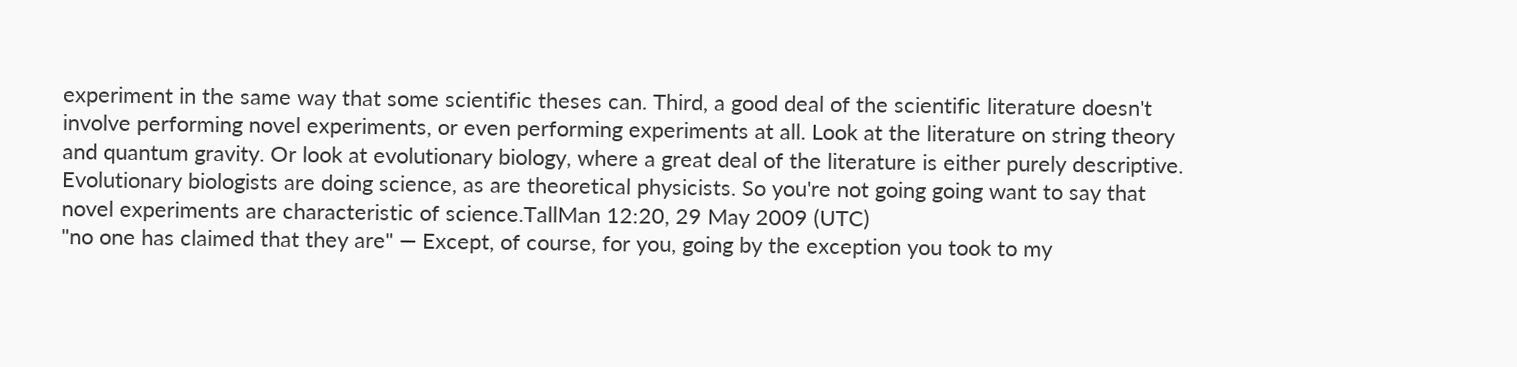experiment in the same way that some scientific theses can. Third, a good deal of the scientific literature doesn't involve performing novel experiments, or even performing experiments at all. Look at the literature on string theory and quantum gravity. Or look at evolutionary biology, where a great deal of the literature is either purely descriptive. Evolutionary biologists are doing science, as are theoretical physicists. So you're not going going want to say that novel experiments are characteristic of science.TallMan 12:20, 29 May 2009 (UTC)
"no one has claimed that they are" — Except, of course, for you, going by the exception you took to my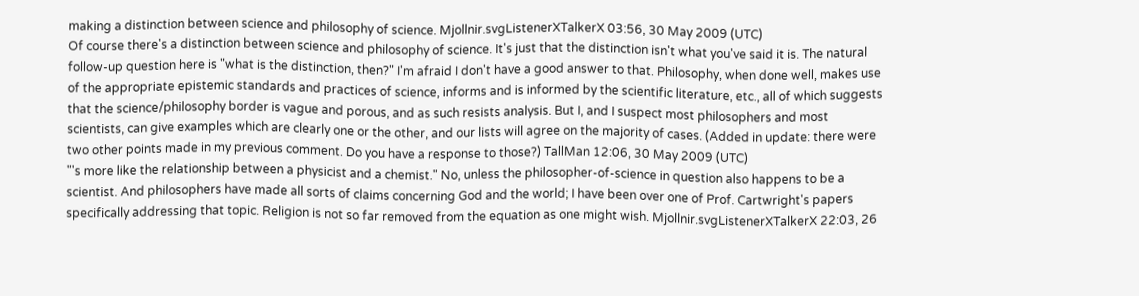making a distinction between science and philosophy of science. Mjollnir.svgListenerXTalkerX 03:56, 30 May 2009 (UTC)
Of course there's a distinction between science and philosophy of science. It's just that the distinction isn't what you've said it is. The natural follow-up question here is "what is the distinction, then?" I'm afraid I don't have a good answer to that. Philosophy, when done well, makes use of the appropriate epistemic standards and practices of science, informs and is informed by the scientific literature, etc., all of which suggests that the science/philosophy border is vague and porous, and as such resists analysis. But I, and I suspect most philosophers and most scientists, can give examples which are clearly one or the other, and our lists will agree on the majority of cases. (Added in update: there were two other points made in my previous comment. Do you have a response to those?) TallMan 12:06, 30 May 2009 (UTC)
"'s more like the relationship between a physicist and a chemist." No, unless the philosopher-of-science in question also happens to be a scientist. And philosophers have made all sorts of claims concerning God and the world; I have been over one of Prof. Cartwright's papers specifically addressing that topic. Religion is not so far removed from the equation as one might wish. Mjollnir.svgListenerXTalkerX 22:03, 26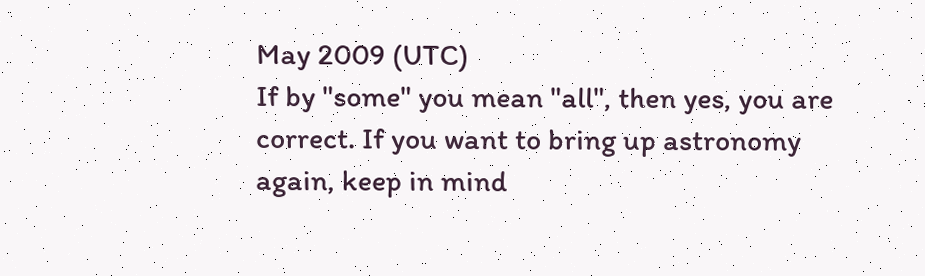May 2009 (UTC)
If by "some" you mean "all", then yes, you are correct. If you want to bring up astronomy again, keep in mind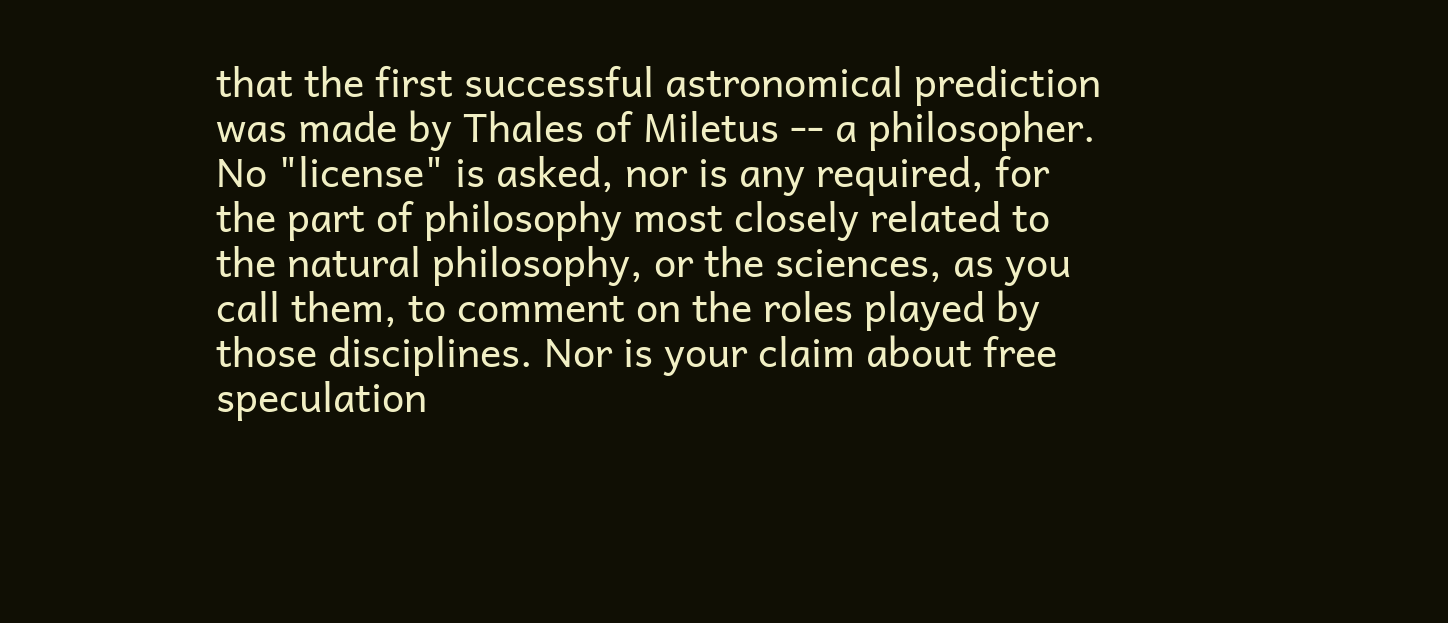that the first successful astronomical prediction was made by Thales of Miletus -- a philosopher. No "license" is asked, nor is any required, for the part of philosophy most closely related to the natural philosophy, or the sciences, as you call them, to comment on the roles played by those disciplines. Nor is your claim about free speculation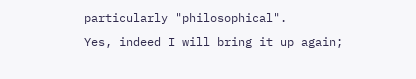particularly "philosophical".
Yes, indeed I will bring it up again;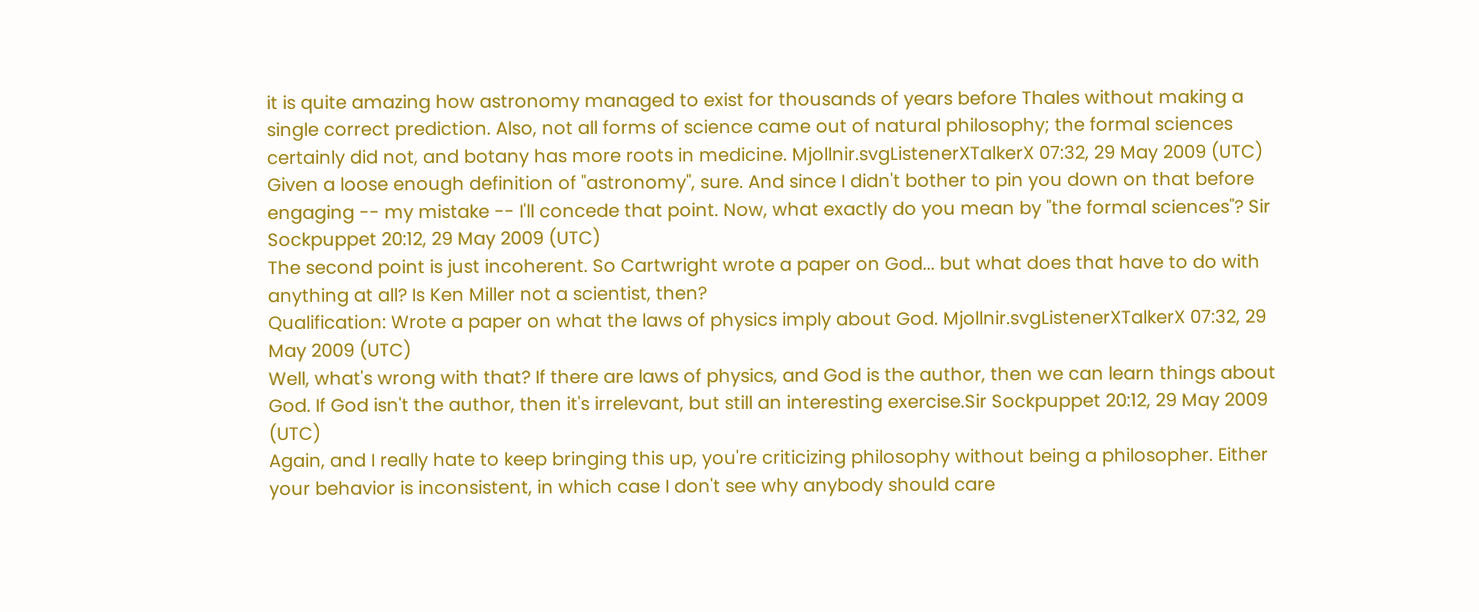it is quite amazing how astronomy managed to exist for thousands of years before Thales without making a single correct prediction. Also, not all forms of science came out of natural philosophy; the formal sciences certainly did not, and botany has more roots in medicine. Mjollnir.svgListenerXTalkerX 07:32, 29 May 2009 (UTC)
Given a loose enough definition of "astronomy", sure. And since I didn't bother to pin you down on that before engaging -- my mistake -- I'll concede that point. Now, what exactly do you mean by "the formal sciences"? Sir Sockpuppet 20:12, 29 May 2009 (UTC)
The second point is just incoherent. So Cartwright wrote a paper on God... but what does that have to do with anything at all? Is Ken Miller not a scientist, then?
Qualification: Wrote a paper on what the laws of physics imply about God. Mjollnir.svgListenerXTalkerX 07:32, 29 May 2009 (UTC)
Well, what's wrong with that? If there are laws of physics, and God is the author, then we can learn things about God. If God isn't the author, then it's irrelevant, but still an interesting exercise.Sir Sockpuppet 20:12, 29 May 2009 (UTC)
Again, and I really hate to keep bringing this up, you're criticizing philosophy without being a philosopher. Either your behavior is inconsistent, in which case I don't see why anybody should care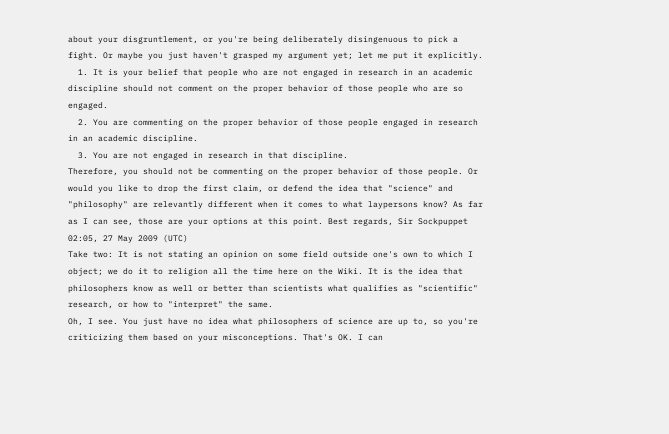about your disgruntlement, or you're being deliberately disingenuous to pick a fight. Or maybe you just haven't grasped my argument yet; let me put it explicitly.
  1. It is your belief that people who are not engaged in research in an academic discipline should not comment on the proper behavior of those people who are so engaged.
  2. You are commenting on the proper behavior of those people engaged in research in an academic discipline.
  3. You are not engaged in research in that discipline.
Therefore, you should not be commenting on the proper behavior of those people. Or would you like to drop the first claim, or defend the idea that "science" and "philosophy" are relevantly different when it comes to what laypersons know? As far as I can see, those are your options at this point. Best regards, Sir Sockpuppet 02:05, 27 May 2009 (UTC)
Take two: It is not stating an opinion on some field outside one's own to which I object; we do it to religion all the time here on the Wiki. It is the idea that philosophers know as well or better than scientists what qualifies as "scientific" research, or how to "interpret" the same.
Oh, I see. You just have no idea what philosophers of science are up to, so you're criticizing them based on your misconceptions. That's OK. I can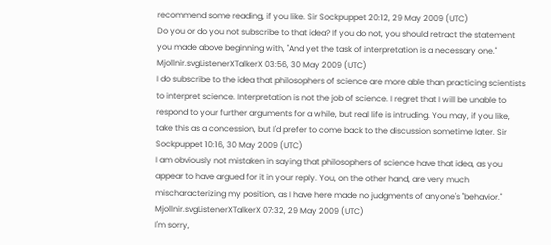recommend some reading, if you like. Sir Sockpuppet 20:12, 29 May 2009 (UTC)
Do you or do you not subscribe to that idea? If you do not, you should retract the statement you made above beginning with, "And yet the task of interpretation is a necessary one." Mjollnir.svgListenerXTalkerX 03:56, 30 May 2009 (UTC)
I do subscribe to the idea that philosophers of science are more able than practicing scientists to interpret science. Interpretation is not the job of science. I regret that I will be unable to respond to your further arguments for a while, but real life is intruding. You may, if you like, take this as a concession, but I'd prefer to come back to the discussion sometime later. Sir Sockpuppet 10:16, 30 May 2009 (UTC)
I am obviously not mistaken in saying that philosophers of science have that idea, as you appear to have argued for it in your reply. You, on the other hand, are very much mischaracterizing my position, as I have here made no judgments of anyone's "behavior." Mjollnir.svgListenerXTalkerX 07:32, 29 May 2009 (UTC)
I'm sorry,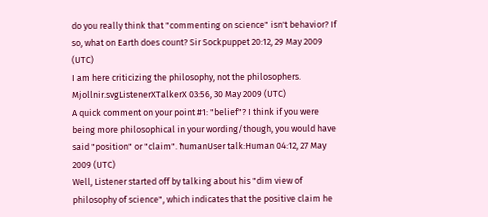do you really think that "commenting on science" isn't behavior? If so, what on Earth does count? Sir Sockpuppet 20:12, 29 May 2009 (UTC)
I am here criticizing the philosophy, not the philosophers. Mjollnir.svgListenerXTalkerX 03:56, 30 May 2009 (UTC)
A quick comment on your point #1: "belief"? I think if you were being more philosophical in your wording/though, you would have said "position" or "claim". ħumanUser talk:Human 04:12, 27 May 2009 (UTC)
Well, Listener started off by talking about his "dim view of philosophy of science", which indicates that the positive claim he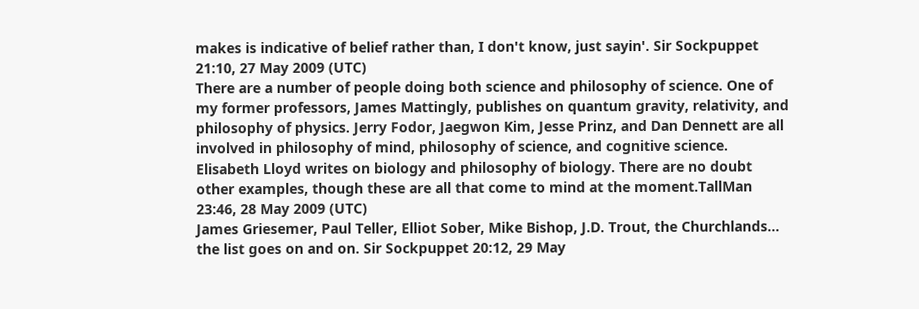makes is indicative of belief rather than, I don't know, just sayin'. Sir Sockpuppet 21:10, 27 May 2009 (UTC)
There are a number of people doing both science and philosophy of science. One of my former professors, James Mattingly, publishes on quantum gravity, relativity, and philosophy of physics. Jerry Fodor, Jaegwon Kim, Jesse Prinz, and Dan Dennett are all involved in philosophy of mind, philosophy of science, and cognitive science. Elisabeth Lloyd writes on biology and philosophy of biology. There are no doubt other examples, though these are all that come to mind at the moment.TallMan 23:46, 28 May 2009 (UTC)
James Griesemer, Paul Teller, Elliot Sober, Mike Bishop, J.D. Trout, the Churchlands... the list goes on and on. Sir Sockpuppet 20:12, 29 May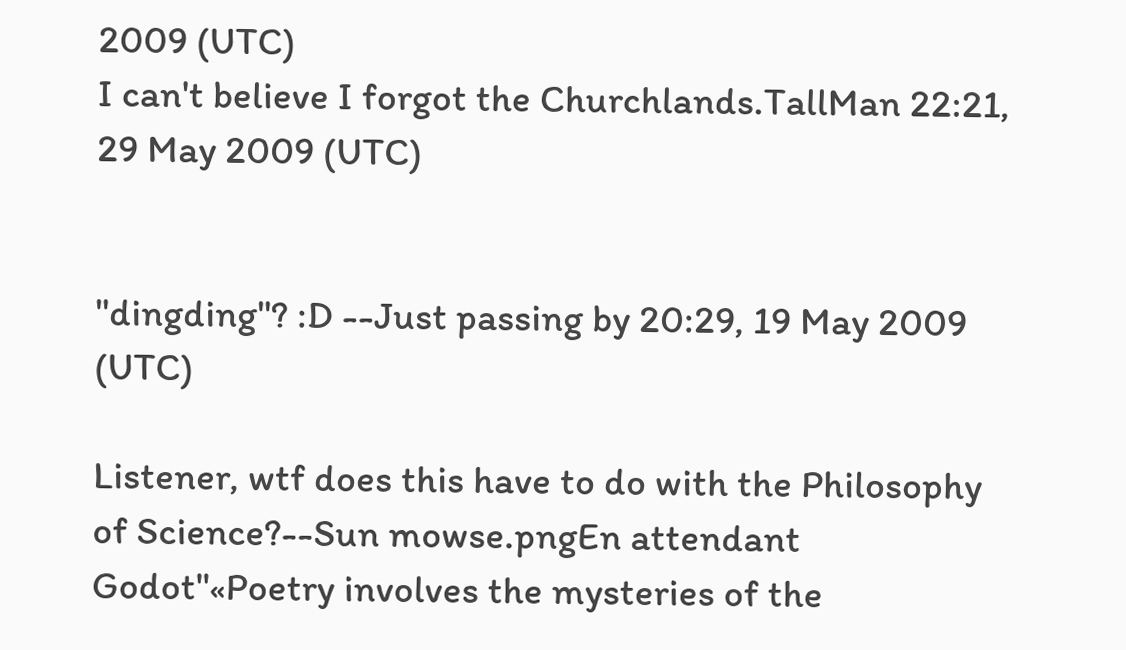2009 (UTC)
I can't believe I forgot the Churchlands.TallMan 22:21, 29 May 2009 (UTC)


"dingding"? :D --Just passing by 20:29, 19 May 2009 (UTC)

Listener, wtf does this have to do with the Philosophy of Science?--Sun mowse.pngEn attendant Godot"«Poetry involves the mysteries of the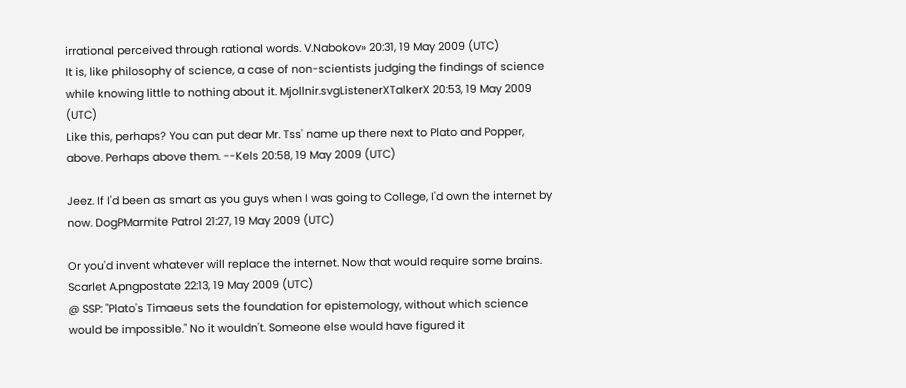irrational perceived through rational words. V.Nabokov» 20:31, 19 May 2009 (UTC)
It is, like philosophy of science, a case of non-scientists judging the findings of science while knowing little to nothing about it. Mjollnir.svgListenerXTalkerX 20:53, 19 May 2009 (UTC)
Like this, perhaps? You can put dear Mr. Tss' name up there next to Plato and Popper, above. Perhaps above them. --Kels 20:58, 19 May 2009 (UTC)

Jeez. If I'd been as smart as you guys when I was going to College, I'd own the internet by now. DogPMarmite Patrol 21:27, 19 May 2009 (UTC)

Or you'd invent whatever will replace the internet. Now that would require some brains. Scarlet A.pngpostate 22:13, 19 May 2009 (UTC)
@ SSP: "Plato's Timaeus sets the foundation for epistemology, without which science would be impossible." No it wouldn't. Someone else would have figured it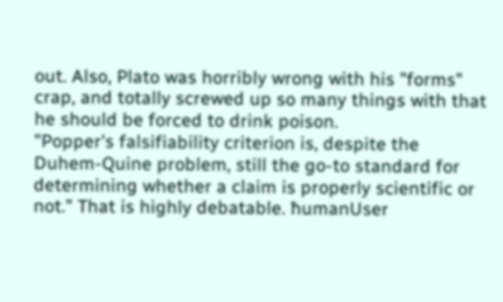out. Also, Plato was horribly wrong with his "forms" crap, and totally screwed up so many things with that he should be forced to drink poison.
"Popper's falsifiability criterion is, despite the Duhem-Quine problem, still the go-to standard for determining whether a claim is properly scientific or not." That is highly debatable. ħumanUser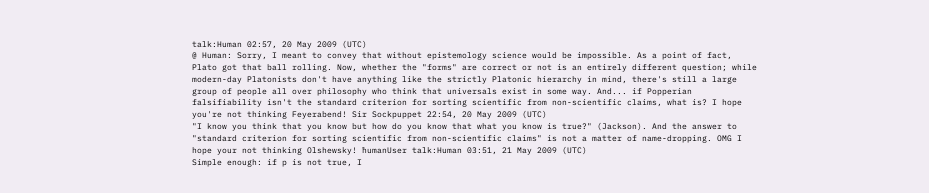talk:Human 02:57, 20 May 2009 (UTC)
@ Human: Sorry, I meant to convey that without epistemology science would be impossible. As a point of fact, Plato got that ball rolling. Now, whether the "forms" are correct or not is an entirely different question; while modern-day Platonists don't have anything like the strictly Platonic hierarchy in mind, there's still a large group of people all over philosophy who think that universals exist in some way. And... if Popperian falsifiability isn't the standard criterion for sorting scientific from non-scientific claims, what is? I hope you're not thinking Feyerabend! Sir Sockpuppet 22:54, 20 May 2009 (UTC)
"I know you think that you know but how do you know that what you know is true?" (Jackson). And the answer to "standard criterion for sorting scientific from non-scientific claims" is not a matter of name-dropping. OMG I hope your not thinking Olshewsky! ħumanUser talk:Human 03:51, 21 May 2009 (UTC)
Simple enough: if p is not true, I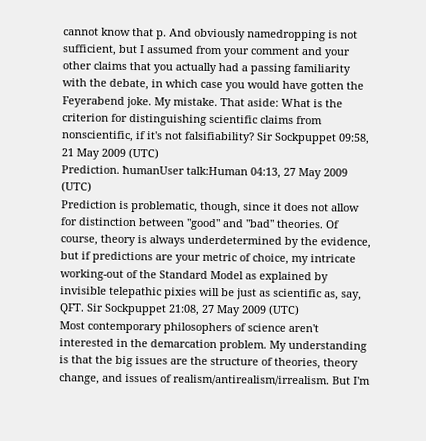cannot know that p. And obviously namedropping is not sufficient, but I assumed from your comment and your other claims that you actually had a passing familiarity with the debate, in which case you would have gotten the Feyerabend joke. My mistake. That aside: What is the criterion for distinguishing scientific claims from nonscientific, if it's not falsifiability? Sir Sockpuppet 09:58, 21 May 2009 (UTC)
Prediction. ħumanUser talk:Human 04:13, 27 May 2009 (UTC)
Prediction is problematic, though, since it does not allow for distinction between "good" and "bad" theories. Of course, theory is always underdetermined by the evidence, but if predictions are your metric of choice, my intricate working-out of the Standard Model as explained by invisible telepathic pixies will be just as scientific as, say, QFT. Sir Sockpuppet 21:08, 27 May 2009 (UTC)
Most contemporary philosophers of science aren't interested in the demarcation problem. My understanding is that the big issues are the structure of theories, theory change, and issues of realism/antirealism/irrealism. But I'm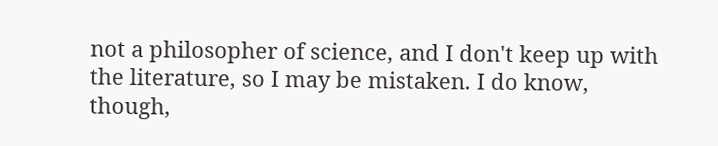not a philosopher of science, and I don't keep up with the literature, so I may be mistaken. I do know, though,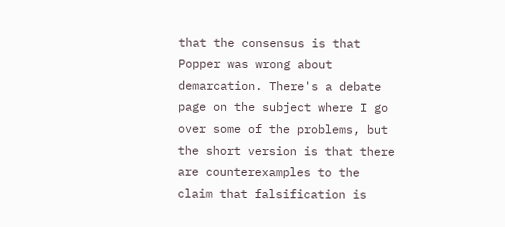that the consensus is that Popper was wrong about demarcation. There's a debate page on the subject where I go over some of the problems, but the short version is that there are counterexamples to the claim that falsification is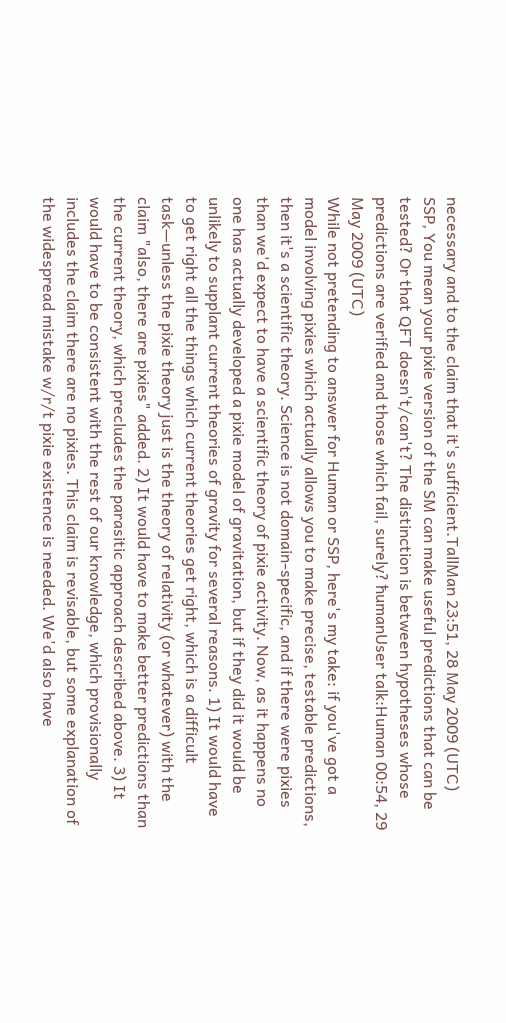necessary and to the claim that it's sufficient.TallMan 23:51, 28 May 2009 (UTC)
SSP, You mean your pixie version of the SM can make useful predictions that can be tested? Or that QFT doesn't/can't? The distinction is between hypotheses whose predictions are verified and those which fail, surely? ħumanUser talk:Human 00:54, 29 May 2009 (UTC)
While not pretending to answer for Human or SSP, here's my take: if you've got a model involving pixies which actually allows you to make precise, testable predictions, then it's a scientific theory. Science is not domain-specific, and if there were pixies than we'd expect to have a scientific theory of pixie activity. Now, as it happens no one has actually developed a pixie model of gravitation, but if they did it would be unlikely to supplant current theories of gravity for several reasons. 1) It would have to get right all the things which current theories get right, which is a difficult task—unless the pixie theory just is the theory of relativity (or whatever) with the claim "also, there are pixies" added. 2) It would have to make better predictions than the current theory, which precludes the parasitic approach described above. 3) It would have to be consistent with the rest of our knowledge, which provisionally includes the claim there are no pixies. This claim is revisable, but some explanation of the widespread mistake w/r/t pixie existence is needed. We'd also have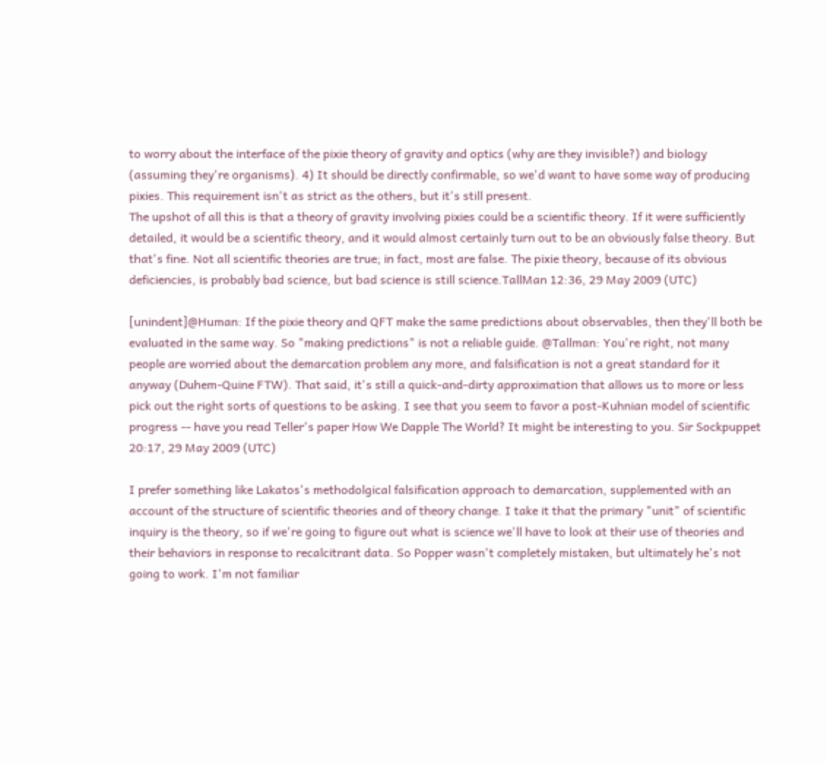to worry about the interface of the pixie theory of gravity and optics (why are they invisible?) and biology (assuming they're organisms). 4) It should be directly confirmable, so we'd want to have some way of producing pixies. This requirement isn't as strict as the others, but it's still present.
The upshot of all this is that a theory of gravity involving pixies could be a scientific theory. If it were sufficiently detailed, it would be a scientific theory, and it would almost certainly turn out to be an obviously false theory. But that's fine. Not all scientific theories are true; in fact, most are false. The pixie theory, because of its obvious deficiencies, is probably bad science, but bad science is still science.TallMan 12:36, 29 May 2009 (UTC)

[unindent]@Human: If the pixie theory and QFT make the same predictions about observables, then they'll both be evaluated in the same way. So "making predictions" is not a reliable guide. @Tallman: You're right, not many people are worried about the demarcation problem any more, and falsification is not a great standard for it anyway (Duhem-Quine FTW). That said, it's still a quick-and-dirty approximation that allows us to more or less pick out the right sorts of questions to be asking. I see that you seem to favor a post-Kuhnian model of scientific progress -- have you read Teller's paper How We Dapple The World? It might be interesting to you. Sir Sockpuppet 20:17, 29 May 2009 (UTC)

I prefer something like Lakatos's methodolgical falsification approach to demarcation, supplemented with an account of the structure of scientific theories and of theory change. I take it that the primary "unit" of scientific inquiry is the theory, so if we're going to figure out what is science we'll have to look at their use of theories and their behaviors in response to recalcitrant data. So Popper wasn't completely mistaken, but ultimately he's not going to work. I'm not familiar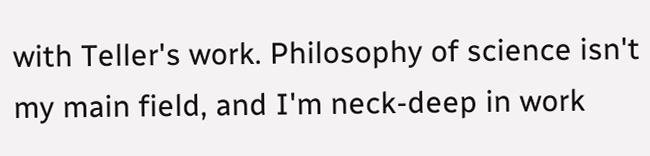with Teller's work. Philosophy of science isn't my main field, and I'm neck-deep in work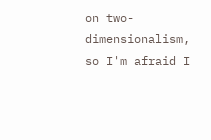on two-dimensionalism, so I'm afraid I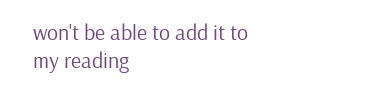won't be able to add it to my reading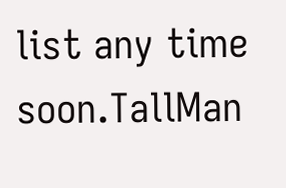list any time soon.TallMan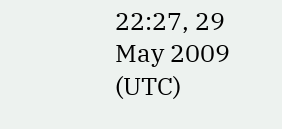22:27, 29 May 2009 (UTC)